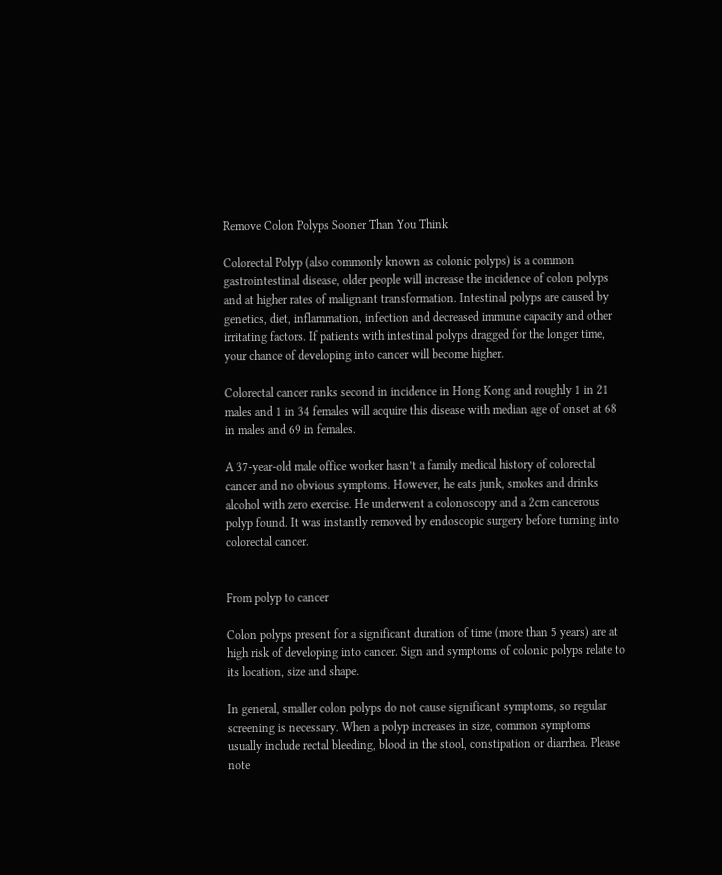Remove Colon Polyps Sooner Than You Think

Colorectal Polyp (also commonly known as colonic polyps) is a common gastrointestinal disease, older people will increase the incidence of colon polyps and at higher rates of malignant transformation. Intestinal polyps are caused by genetics, diet, inflammation, infection and decreased immune capacity and other irritating factors. If patients with intestinal polyps dragged for the longer time, your chance of developing into cancer will become higher.

Colorectal cancer ranks second in incidence in Hong Kong and roughly 1 in 21 males and 1 in 34 females will acquire this disease with median age of onset at 68 in males and 69 in females.

A 37-year-old male office worker hasn’t a family medical history of colorectal cancer and no obvious symptoms. However, he eats junk, smokes and drinks alcohol with zero exercise. He underwent a colonoscopy and a 2cm cancerous polyp found. It was instantly removed by endoscopic surgery before turning into colorectal cancer.


From polyp to cancer

Colon polyps present for a significant duration of time (more than 5 years) are at high risk of developing into cancer. Sign and symptoms of colonic polyps relate to its location, size and shape.

In general, smaller colon polyps do not cause significant symptoms, so regular screening is necessary. When a polyp increases in size, common symptoms usually include rectal bleeding, blood in the stool, constipation or diarrhea. Please note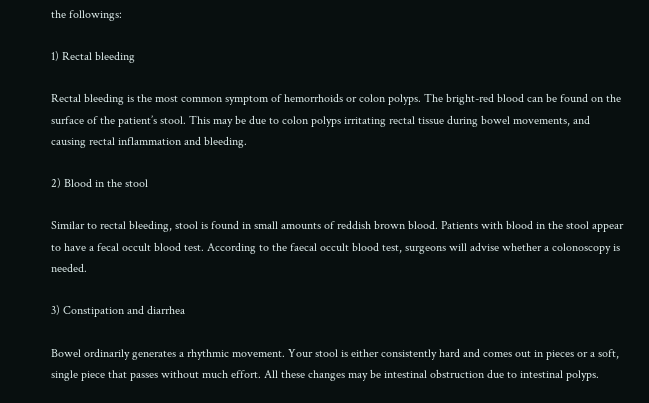the followings:

1) Rectal bleeding

Rectal bleeding is the most common symptom of hemorrhoids or colon polyps. The bright-red blood can be found on the surface of the patient’s stool. This may be due to colon polyps irritating rectal tissue during bowel movements, and causing rectal inflammation and bleeding.

2) Blood in the stool

Similar to rectal bleeding, stool is found in small amounts of reddish brown blood. Patients with blood in the stool appear to have a fecal occult blood test. According to the faecal occult blood test, surgeons will advise whether a colonoscopy is needed.

3) Constipation and diarrhea

Bowel ordinarily generates a rhythmic movement. Your stool is either consistently hard and comes out in pieces or a soft, single piece that passes without much effort. All these changes may be intestinal obstruction due to intestinal polyps.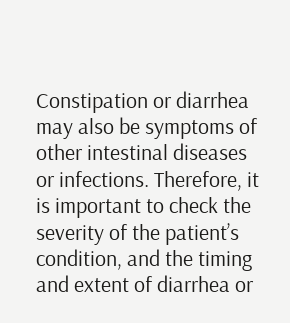Constipation or diarrhea may also be symptoms of other intestinal diseases or infections. Therefore, it is important to check the severity of the patient’s condition, and the timing and extent of diarrhea or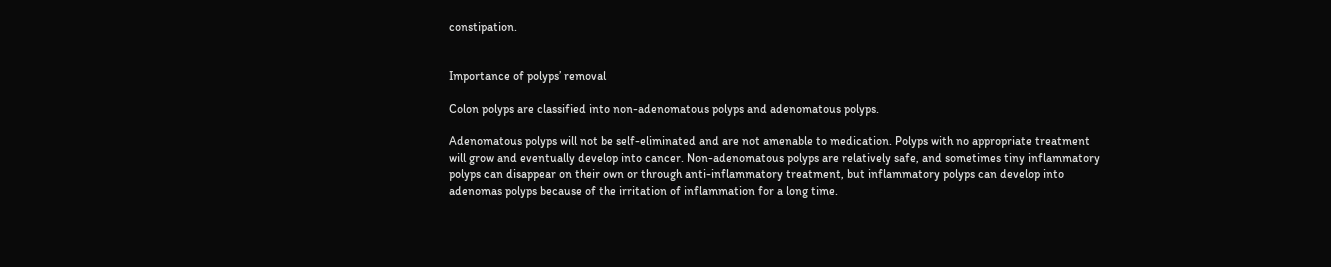constipation.


Importance of polyps’ removal

Colon polyps are classified into non-adenomatous polyps and adenomatous polyps.

Adenomatous polyps will not be self-eliminated and are not amenable to medication. Polyps with no appropriate treatment will grow and eventually develop into cancer. Non-adenomatous polyps are relatively safe, and sometimes tiny inflammatory polyps can disappear on their own or through anti-inflammatory treatment, but inflammatory polyps can develop into adenomas polyps because of the irritation of inflammation for a long time.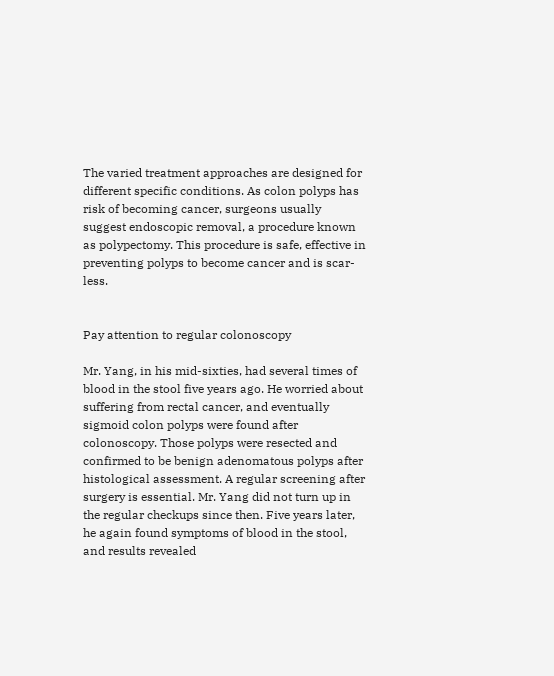The varied treatment approaches are designed for different specific conditions. As colon polyps has risk of becoming cancer, surgeons usually suggest endoscopic removal, a procedure known as polypectomy. This procedure is safe, effective in preventing polyps to become cancer and is scar-less.


Pay attention to regular colonoscopy

Mr. Yang, in his mid-sixties, had several times of blood in the stool five years ago. He worried about suffering from rectal cancer, and eventually sigmoid colon polyps were found after colonoscopy. Those polyps were resected and confirmed to be benign adenomatous polyps after histological assessment. A regular screening after surgery is essential. Mr. Yang did not turn up in the regular checkups since then. Five years later, he again found symptoms of blood in the stool, and results revealed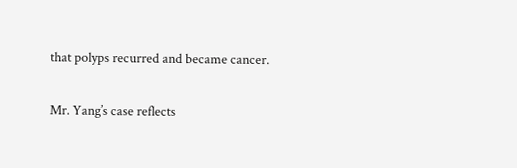that polyps recurred and became cancer.

Mr. Yang’s case reflects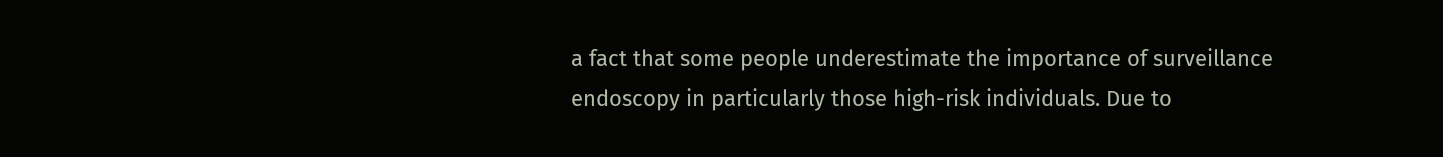a fact that some people underestimate the importance of surveillance endoscopy in particularly those high-risk individuals. Due to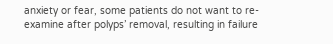anxiety or fear, some patients do not want to re-examine after polyps’ removal, resulting in failure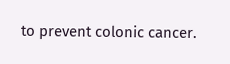to prevent colonic cancer.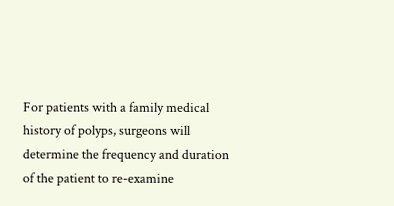For patients with a family medical history of polyps, surgeons will determine the frequency and duration of the patient to re-examine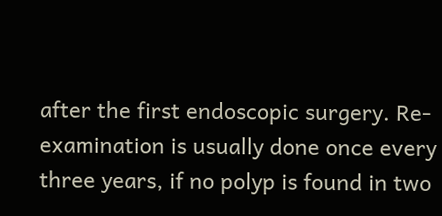after the first endoscopic surgery. Re-examination is usually done once every three years, if no polyp is found in two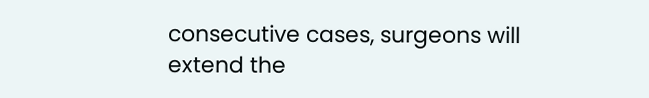consecutive cases, surgeons will extend the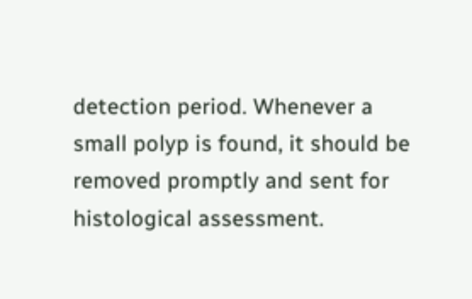detection period. Whenever a small polyp is found, it should be removed promptly and sent for histological assessment.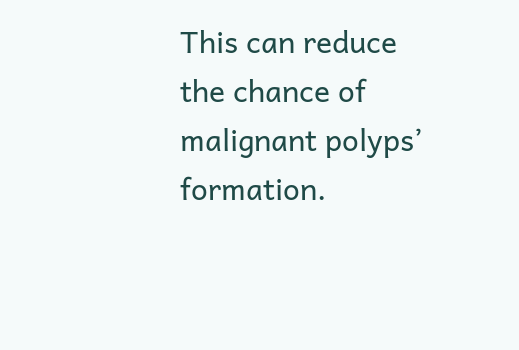This can reduce the chance of malignant polyps’ formation.